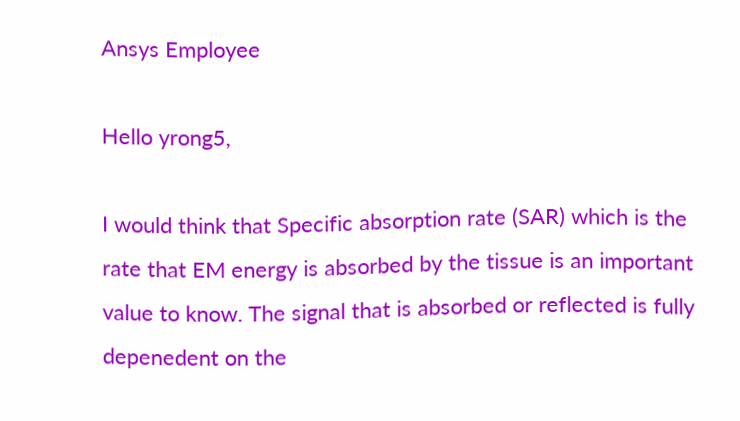Ansys Employee

Hello yrong5,

I would think that Specific absorption rate (SAR) which is the rate that EM energy is absorbed by the tissue is an important value to know. The signal that is absorbed or reflected is fully depenedent on the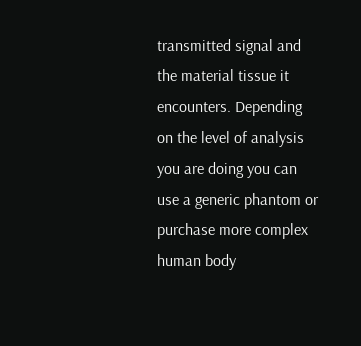transmitted signal and the material tissue it encounters. Depending on the level of analysis you are doing you can use a generic phantom or purchase more complex human body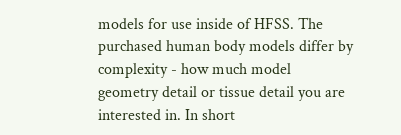models for use inside of HFSS. The purchased human body models differ by complexity - how much model geometry detail or tissue detail you are interested in. In short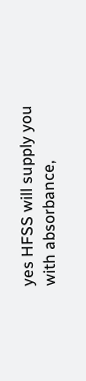yes HFSS will supply you with absorbance,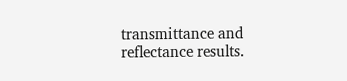transmittance and reflectance results.